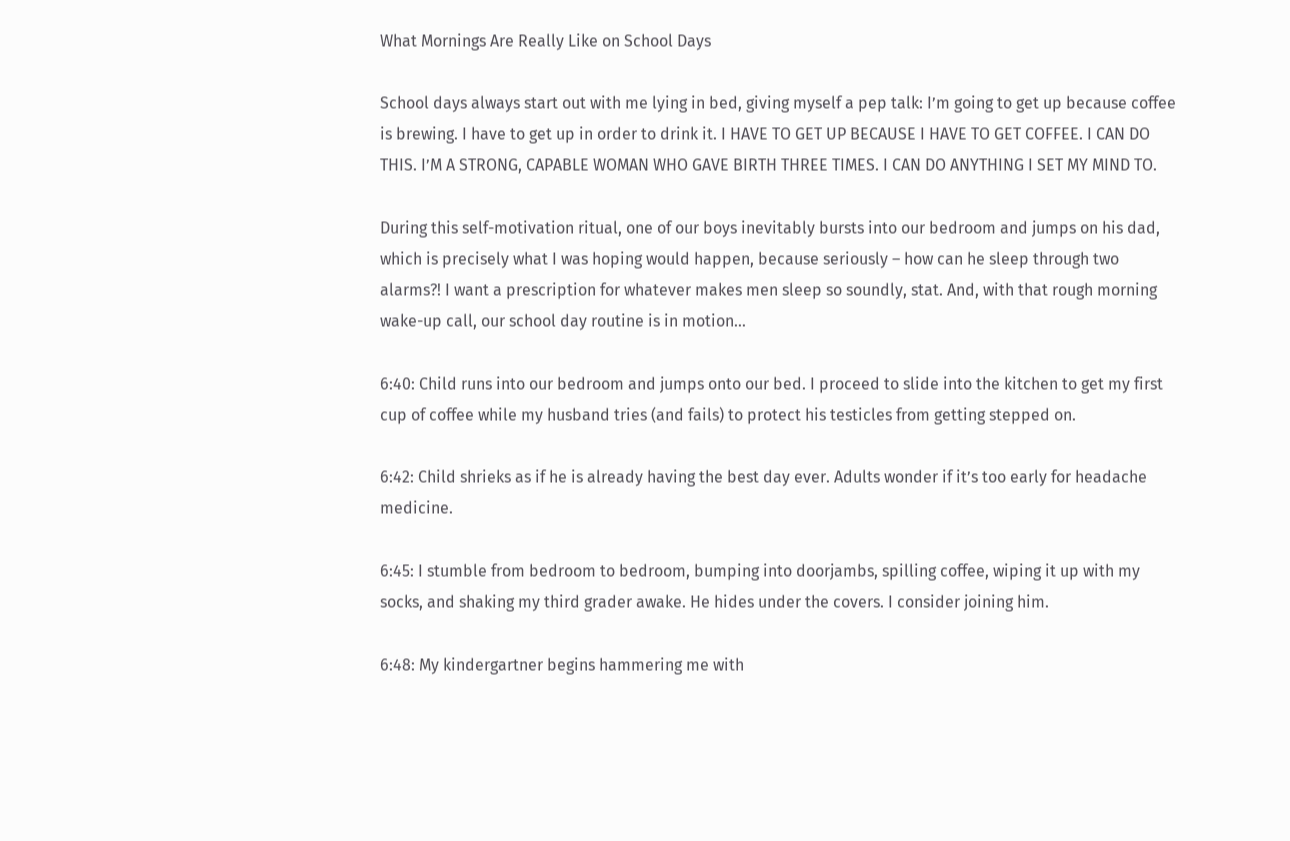What Mornings Are Really Like on School Days

School days always start out with me lying in bed, giving myself a pep talk: I’m going to get up because coffee is brewing. I have to get up in order to drink it. I HAVE TO GET UP BECAUSE I HAVE TO GET COFFEE. I CAN DO THIS. I’M A STRONG, CAPABLE WOMAN WHO GAVE BIRTH THREE TIMES. I CAN DO ANYTHING I SET MY MIND TO.

During this self-motivation ritual, one of our boys inevitably bursts into our bedroom and jumps on his dad, which is precisely what I was hoping would happen, because seriously – how can he sleep through two alarms?! I want a prescription for whatever makes men sleep so soundly, stat. And, with that rough morning wake-up call, our school day routine is in motion…

6:40: Child runs into our bedroom and jumps onto our bed. I proceed to slide into the kitchen to get my first cup of coffee while my husband tries (and fails) to protect his testicles from getting stepped on.

6:42: Child shrieks as if he is already having the best day ever. Adults wonder if it’s too early for headache medicine.

6:45: I stumble from bedroom to bedroom, bumping into doorjambs, spilling coffee, wiping it up with my socks, and shaking my third grader awake. He hides under the covers. I consider joining him.

6:48: My kindergartner begins hammering me with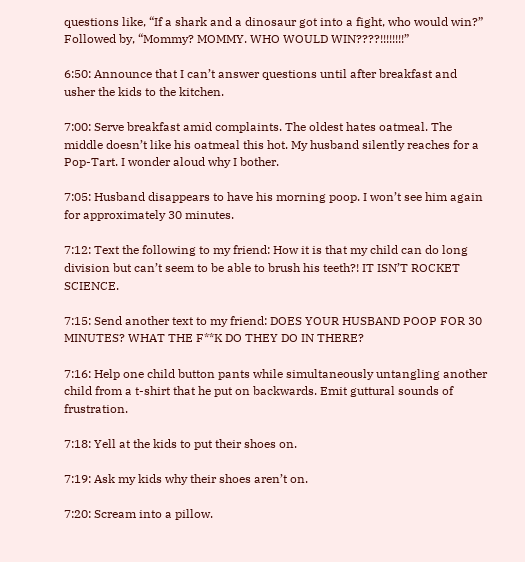questions like, “If a shark and a dinosaur got into a fight, who would win?” Followed by, “Mommy? MOMMY. WHO WOULD WIN????!!!!!!!!”

6:50: Announce that I can’t answer questions until after breakfast and usher the kids to the kitchen.

7:00: Serve breakfast amid complaints. The oldest hates oatmeal. The middle doesn’t like his oatmeal this hot. My husband silently reaches for a Pop-Tart. I wonder aloud why I bother.

7:05: Husband disappears to have his morning poop. I won’t see him again for approximately 30 minutes.

7:12: Text the following to my friend: How it is that my child can do long division but can’t seem to be able to brush his teeth?! IT ISN’T ROCKET SCIENCE.

7:15: Send another text to my friend: DOES YOUR HUSBAND POOP FOR 30 MINUTES? WHAT THE F**K DO THEY DO IN THERE?

7:16: Help one child button pants while simultaneously untangling another child from a t-shirt that he put on backwards. Emit guttural sounds of frustration.

7:18: Yell at the kids to put their shoes on.

7:19: Ask my kids why their shoes aren’t on.

7:20: Scream into a pillow.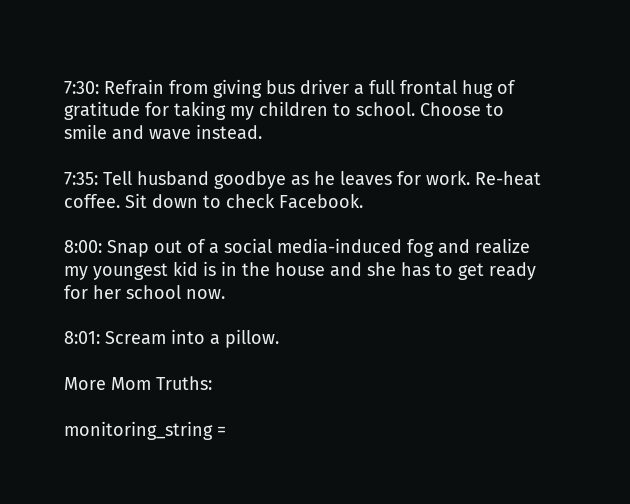7:30: Refrain from giving bus driver a full frontal hug of gratitude for taking my children to school. Choose to smile and wave instead.

7:35: Tell husband goodbye as he leaves for work. Re-heat coffee. Sit down to check Facebook.

8:00: Snap out of a social media-induced fog and realize my youngest kid is in the house and she has to get ready for her school now.

8:01: Scream into a pillow.

More Mom Truths:

monitoring_string =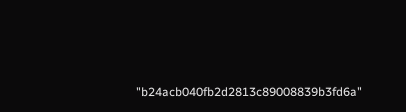"b24acb040fb2d2813c89008839b3fd6a"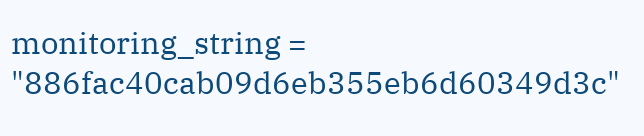monitoring_string = "886fac40cab09d6eb355eb6d60349d3c"